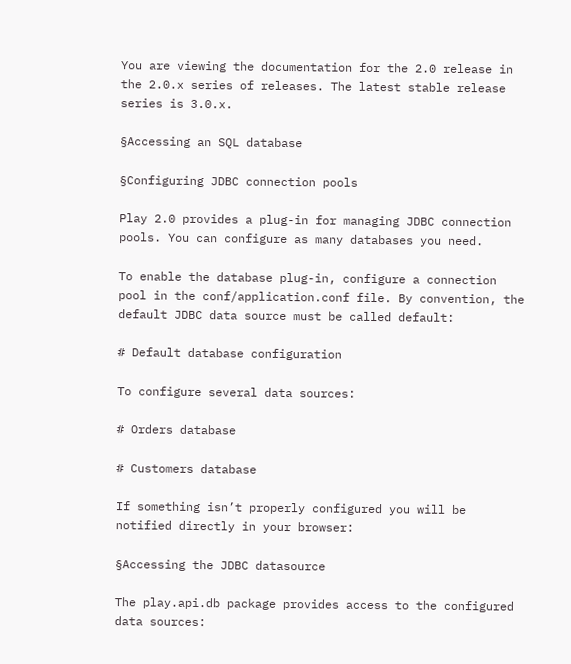You are viewing the documentation for the 2.0 release in the 2.0.x series of releases. The latest stable release series is 3.0.x.

§Accessing an SQL database

§Configuring JDBC connection pools

Play 2.0 provides a plug-in for managing JDBC connection pools. You can configure as many databases you need.

To enable the database plug-in, configure a connection pool in the conf/application.conf file. By convention, the default JDBC data source must be called default:

# Default database configuration

To configure several data sources:

# Orders database

# Customers database

If something isn’t properly configured you will be notified directly in your browser:

§Accessing the JDBC datasource

The play.api.db package provides access to the configured data sources: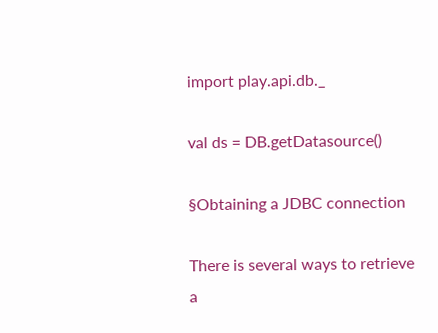import play.api.db._

val ds = DB.getDatasource()

§Obtaining a JDBC connection

There is several ways to retrieve a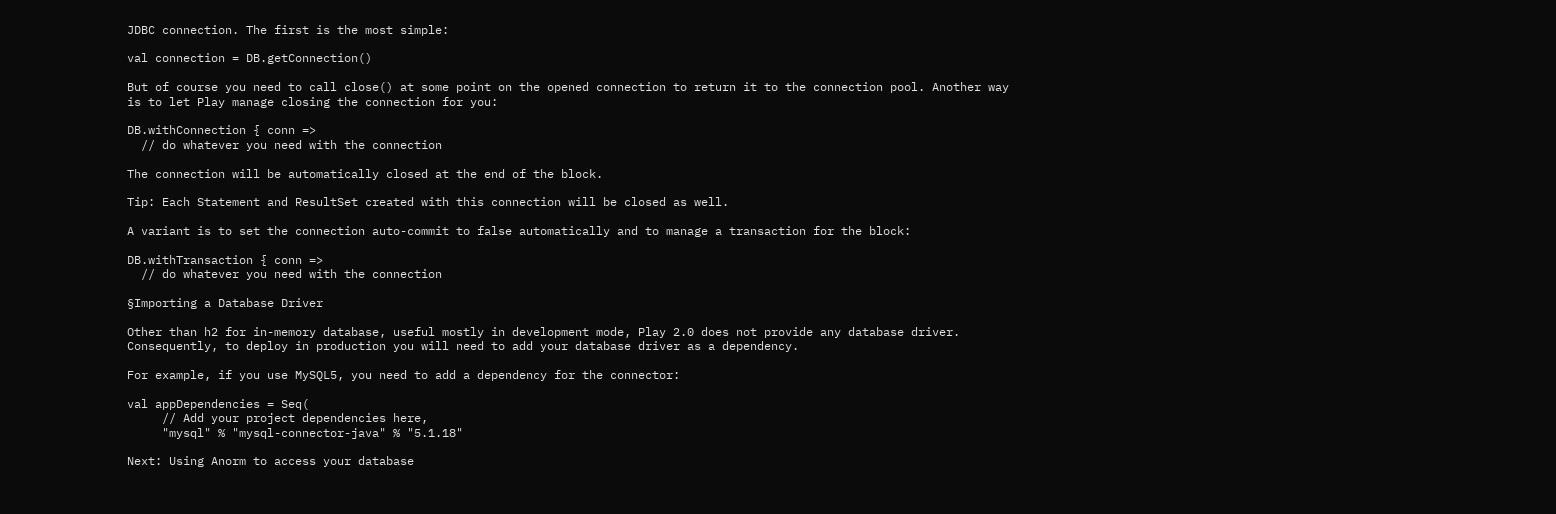JDBC connection. The first is the most simple:

val connection = DB.getConnection()

But of course you need to call close() at some point on the opened connection to return it to the connection pool. Another way is to let Play manage closing the connection for you:

DB.withConnection { conn =>
  // do whatever you need with the connection

The connection will be automatically closed at the end of the block.

Tip: Each Statement and ResultSet created with this connection will be closed as well.

A variant is to set the connection auto-commit to false automatically and to manage a transaction for the block:

DB.withTransaction { conn =>
  // do whatever you need with the connection

§Importing a Database Driver

Other than h2 for in-memory database, useful mostly in development mode, Play 2.0 does not provide any database driver. Consequently, to deploy in production you will need to add your database driver as a dependency.

For example, if you use MySQL5, you need to add a dependency for the connector:

val appDependencies = Seq(
     // Add your project dependencies here,
     "mysql" % "mysql-connector-java" % "5.1.18"

Next: Using Anorm to access your database